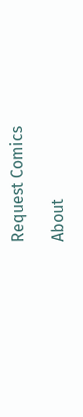Request Comics

About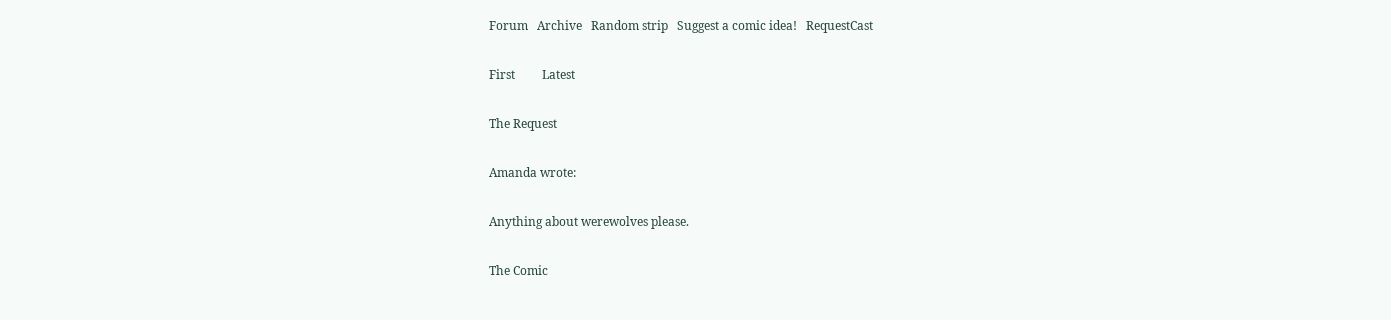Forum   Archive   Random strip   Suggest a comic idea!   RequestCast

First         Latest

The Request

Amanda wrote:

Anything about werewolves please.

The Comic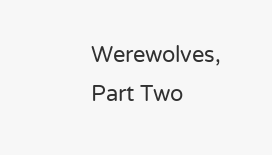Werewolves, Part Two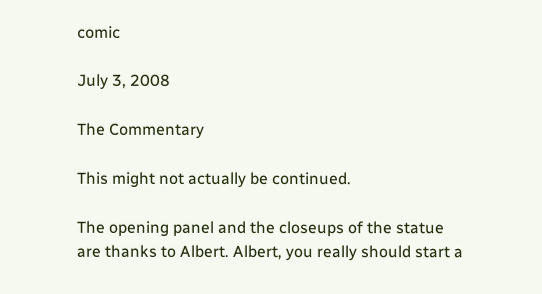comic

July 3, 2008

The Commentary

This might not actually be continued.

The opening panel and the closeups of the statue are thanks to Albert. Albert, you really should start a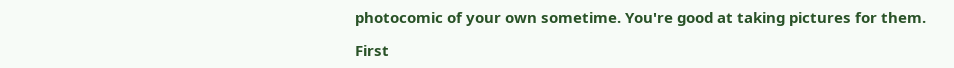photocomic of your own sometime. You're good at taking pictures for them.

First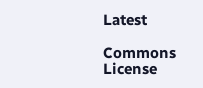Latest

Commons License